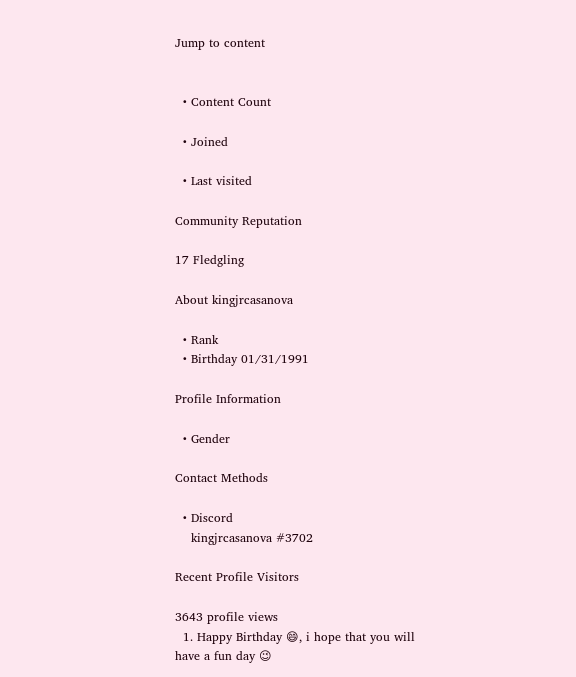Jump to content


  • Content Count

  • Joined

  • Last visited

Community Reputation

17 Fledgling

About kingjrcasanova

  • Rank
  • Birthday 01/31/1991

Profile Information

  • Gender

Contact Methods

  • Discord
    kingjrcasanova #3702

Recent Profile Visitors

3643 profile views
  1. Happy Birthday 😄, i hope that you will have a fun day 😉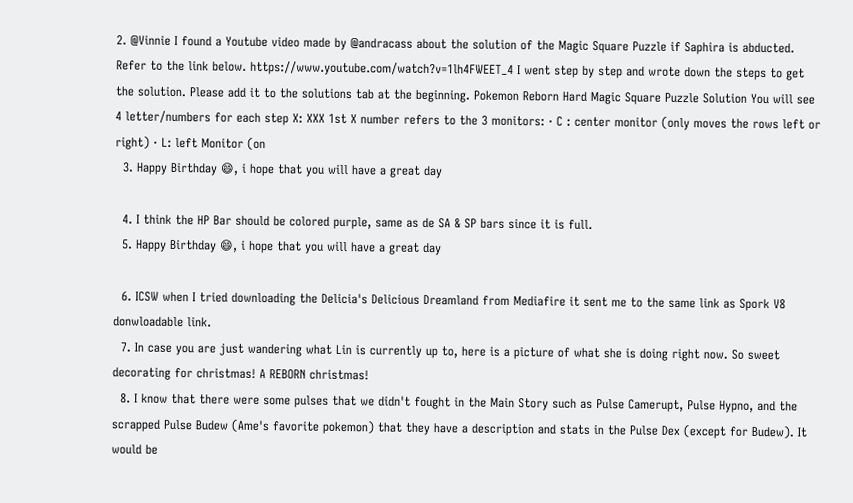2. @Vinnie I found a Youtube video made by @andracass about the solution of the Magic Square Puzzle if Saphira is abducted. Refer to the link below. https://www.youtube.com/watch?v=1lh4FWEET_4 I went step by step and wrote down the steps to get the solution. Please add it to the solutions tab at the beginning. Pokemon Reborn Hard Magic Square Puzzle Solution You will see 4 letter/numbers for each step X: XXX 1st X number refers to the 3 monitors: · C : center monitor (only moves the rows left or right) · L: left Monitor (on
  3. Happy Birthday 😄, i hope that you will have a great day

  4. I think the HP Bar should be colored purple, same as de SA & SP bars since it is full.
  5. Happy Birthday 😄, i hope that you will have a great day

  6. ICSW when I tried downloading the Delicia's Delicious Dreamland from Mediafire it sent me to the same link as Spork V8 donwloadable link.
  7. In case you are just wandering what Lin is currently up to, here is a picture of what she is doing right now. So sweet decorating for christmas! A REBORN christmas!
  8. I know that there were some pulses that we didn't fought in the Main Story such as Pulse Camerupt, Pulse Hypno, and the scrapped Pulse Budew (Ame's favorite pokemon) that they have a description and stats in the Pulse Dex (except for Budew). It would be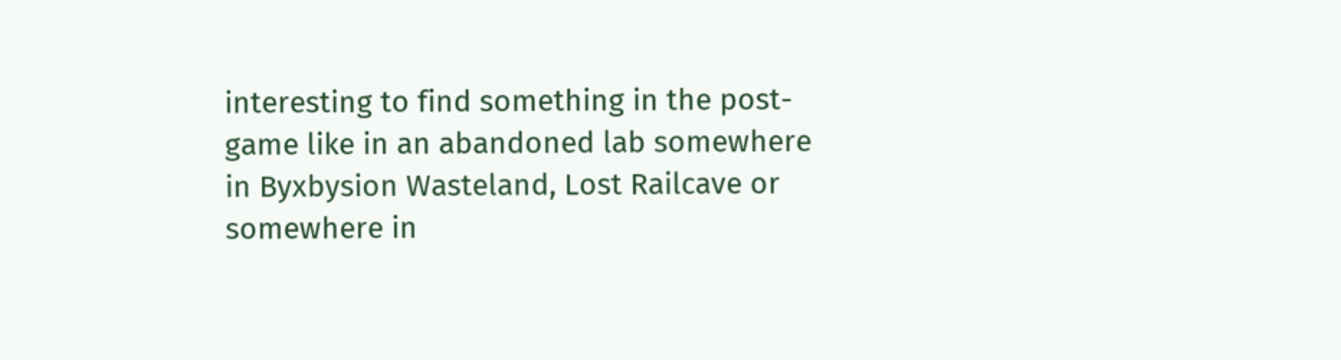interesting to find something in the post-game like in an abandoned lab somewhere in Byxbysion Wasteland, Lost Railcave or somewhere in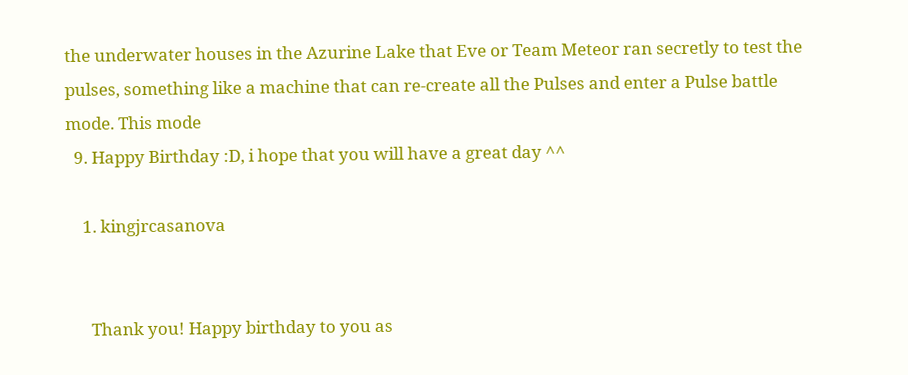the underwater houses in the Azurine Lake that Eve or Team Meteor ran secretly to test the pulses, something like a machine that can re-create all the Pulses and enter a Pulse battle mode. This mode
  9. Happy Birthday :D, i hope that you will have a great day ^^

    1. kingjrcasanova


      Thank you! Happy birthday to you as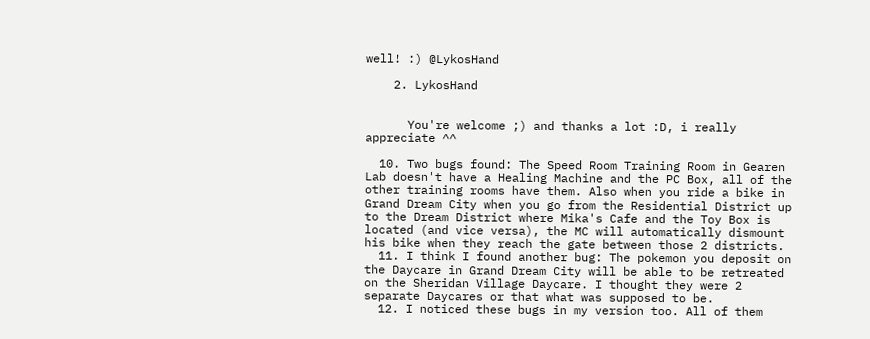well! :) @LykosHand

    2. LykosHand


      You're welcome ;) and thanks a lot :D, i really appreciate ^^

  10. Two bugs found: The Speed Room Training Room in Gearen Lab doesn't have a Healing Machine and the PC Box, all of the other training rooms have them. Also when you ride a bike in Grand Dream City when you go from the Residential District up to the Dream District where Mika's Cafe and the Toy Box is located (and vice versa), the MC will automatically dismount his bike when they reach the gate between those 2 districts.
  11. I think I found another bug: The pokemon you deposit on the Daycare in Grand Dream City will be able to be retreated on the Sheridan Village Daycare. I thought they were 2 separate Daycares or that what was supposed to be.
  12. I noticed these bugs in my version too. All of them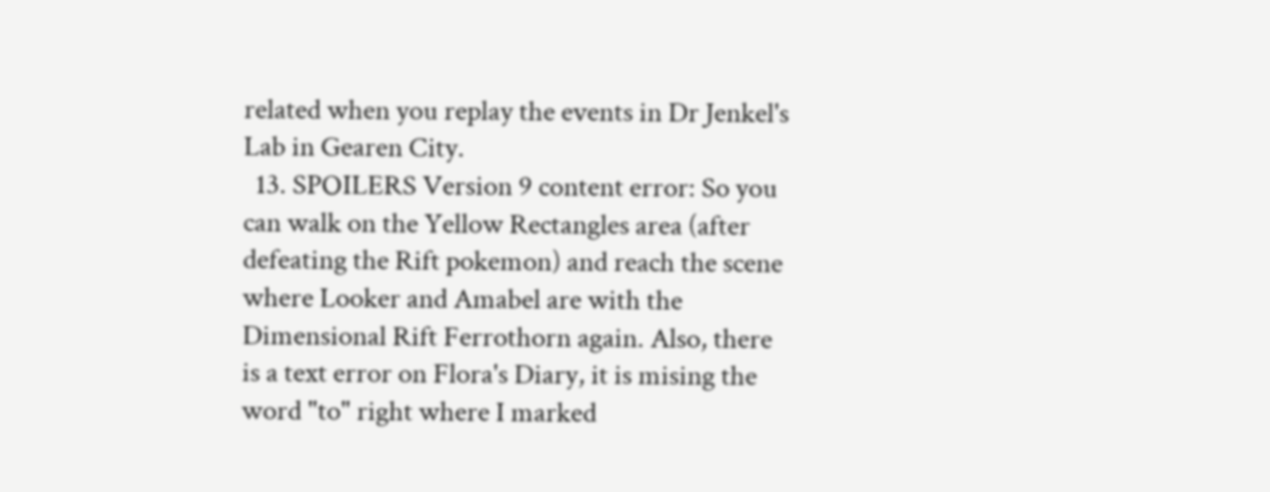related when you replay the events in Dr Jenkel's Lab in Gearen City.
  13. SPOILERS Version 9 content error: So you can walk on the Yellow Rectangles area (after defeating the Rift pokemon) and reach the scene where Looker and Amabel are with the Dimensional Rift Ferrothorn again. Also, there is a text error on Flora's Diary, it is mising the word "to" right where I marked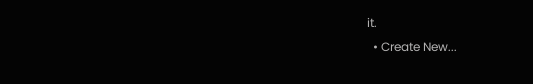it.
  • Create New...